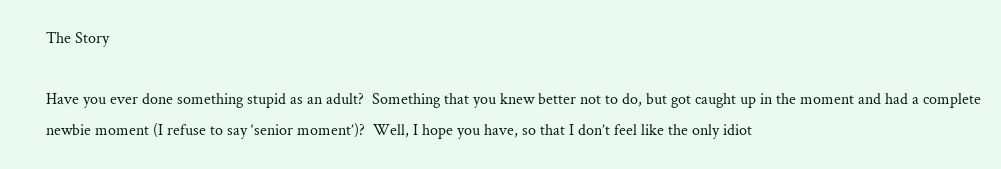The Story

Have you ever done something stupid as an adult?  Something that you knew better not to do, but got caught up in the moment and had a complete newbie moment (I refuse to say ‘senior moment’)?  Well, I hope you have, so that I don’t feel like the only idiot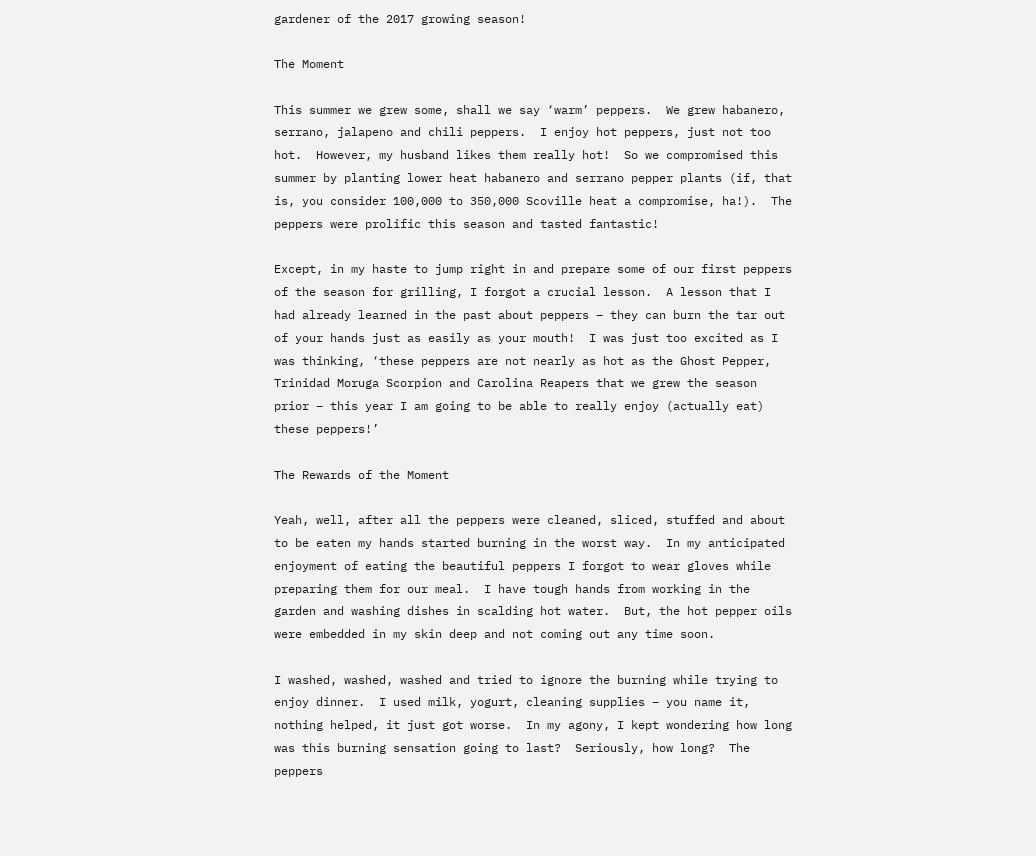gardener of the 2017 growing season!

The Moment

This summer we grew some, shall we say ‘warm’ peppers.  We grew habanero, serrano, jalapeno and chili peppers.  I enjoy hot peppers, just not too hot.  However, my husband likes them really hot!  So we compromised this summer by planting lower heat habanero and serrano pepper plants (if, that is, you consider 100,000 to 350,000 Scoville heat a compromise, ha!).  The peppers were prolific this season and tasted fantastic!

Except, in my haste to jump right in and prepare some of our first peppers of the season for grilling, I forgot a crucial lesson.  A lesson that I had already learned in the past about peppers – they can burn the tar out of your hands just as easily as your mouth!  I was just too excited as I was thinking, ‘these peppers are not nearly as hot as the Ghost Pepper, Trinidad Moruga Scorpion and Carolina Reapers that we grew the season prior – this year I am going to be able to really enjoy (actually eat) these peppers!’

The Rewards of the Moment

Yeah, well, after all the peppers were cleaned, sliced, stuffed and about to be eaten my hands started burning in the worst way.  In my anticipated enjoyment of eating the beautiful peppers I forgot to wear gloves while preparing them for our meal.  I have tough hands from working in the garden and washing dishes in scalding hot water.  But, the hot pepper oils were embedded in my skin deep and not coming out any time soon.

I washed, washed, washed and tried to ignore the burning while trying to enjoy dinner.  I used milk, yogurt, cleaning supplies – you name it, nothing helped, it just got worse.  In my agony, I kept wondering how long was this burning sensation going to last?  Seriously, how long?  The peppers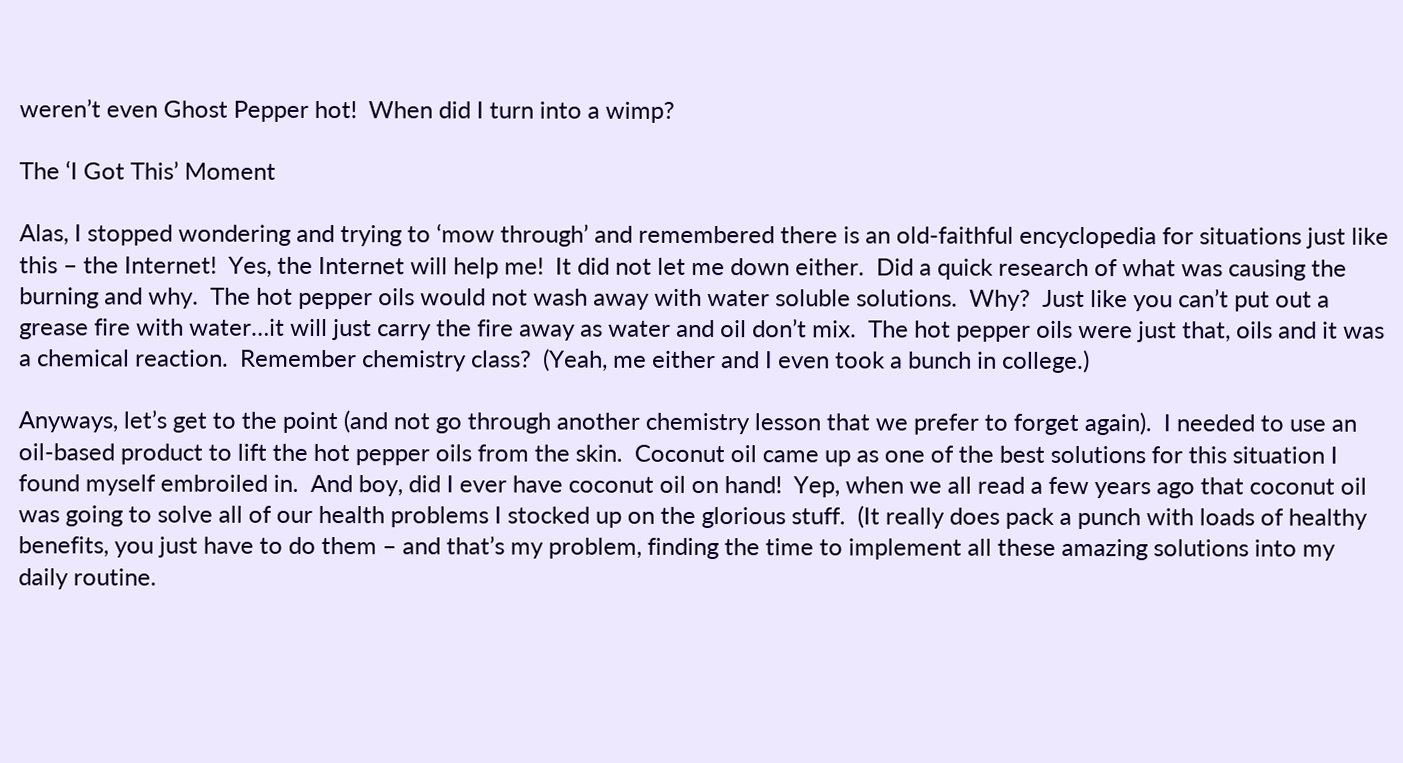weren’t even Ghost Pepper hot!  When did I turn into a wimp?

The ‘I Got This’ Moment

Alas, I stopped wondering and trying to ‘mow through’ and remembered there is an old-faithful encyclopedia for situations just like this – the Internet!  Yes, the Internet will help me!  It did not let me down either.  Did a quick research of what was causing the burning and why.  The hot pepper oils would not wash away with water soluble solutions.  Why?  Just like you can’t put out a grease fire with water…it will just carry the fire away as water and oil don’t mix.  The hot pepper oils were just that, oils and it was a chemical reaction.  Remember chemistry class?  (Yeah, me either and I even took a bunch in college.)

Anyways, let’s get to the point (and not go through another chemistry lesson that we prefer to forget again).  I needed to use an oil-based product to lift the hot pepper oils from the skin.  Coconut oil came up as one of the best solutions for this situation I found myself embroiled in.  And boy, did I ever have coconut oil on hand!  Yep, when we all read a few years ago that coconut oil was going to solve all of our health problems I stocked up on the glorious stuff.  (It really does pack a punch with loads of healthy benefits, you just have to do them – and that’s my problem, finding the time to implement all these amazing solutions into my daily routine.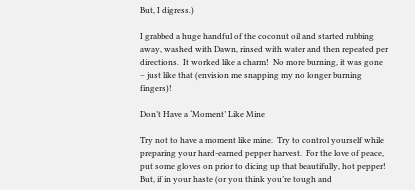But, I digress.)

I grabbed a huge handful of the coconut oil and started rubbing away, washed with Dawn, rinsed with water and then repeated per directions.  It worked like a charm!  No more burning, it was gone – just like that (envision me snapping my no longer burning fingers)!

Don’t Have a ‘Moment’ Like Mine

Try not to have a moment like mine.  Try to control yourself while preparing your hard-earned pepper harvest.  For the love of peace, put some gloves on prior to dicing up that beautifully, hot pepper!  But, if in your haste (or you think you’re tough and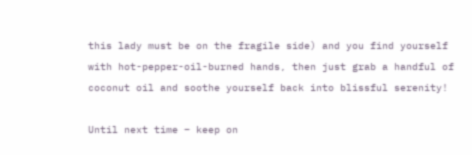this lady must be on the fragile side) and you find yourself with hot-pepper-oil-burned hands, then just grab a handful of coconut oil and soothe yourself back into blissful serenity!

Until next time – keep on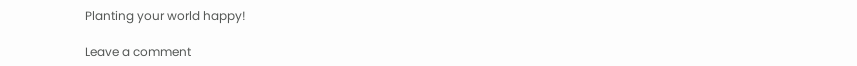Planting your world happy!

Leave a comment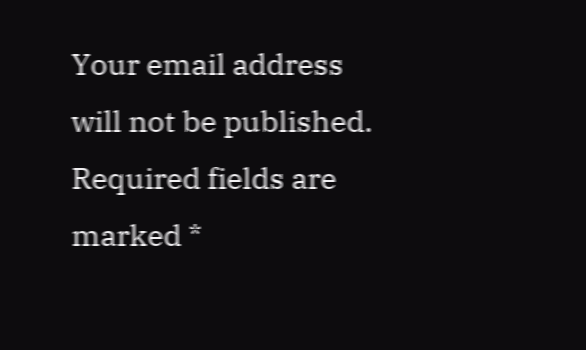Your email address will not be published. Required fields are marked *